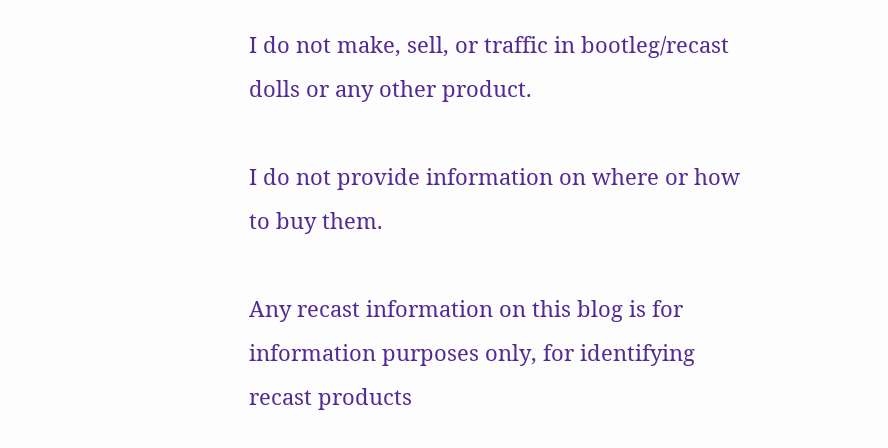I do not make, sell, or traffic in bootleg/recast dolls or any other product.

I do not provide information on where or how to buy them.

Any recast information on this blog is for information purposes only, for identifying recast products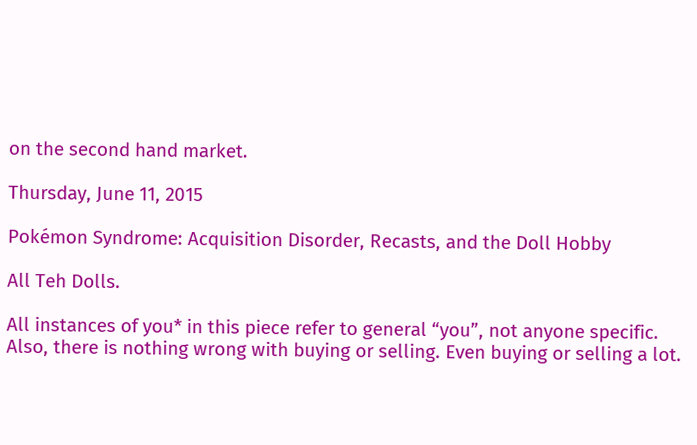on the second hand market.

Thursday, June 11, 2015

Pokémon Syndrome: Acquisition Disorder, Recasts, and the Doll Hobby

All Teh Dolls.

All instances of you* in this piece refer to general “you”, not anyone specific. Also, there is nothing wrong with buying or selling. Even buying or selling a lot.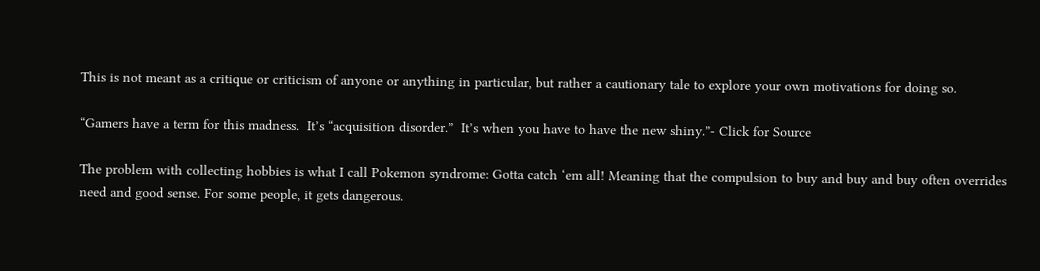This is not meant as a critique or criticism of anyone or anything in particular, but rather a cautionary tale to explore your own motivations for doing so.

“Gamers have a term for this madness.  It’s “acquisition disorder.”  It’s when you have to have the new shiny.”- Click for Source

The problem with collecting hobbies is what I call Pokemon syndrome: Gotta catch ‘em all! Meaning that the compulsion to buy and buy and buy often overrides need and good sense. For some people, it gets dangerous.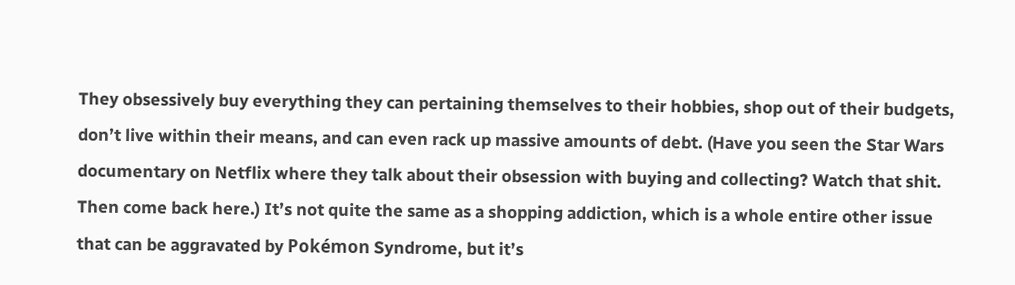They obsessively buy everything they can pertaining themselves to their hobbies, shop out of their budgets, don’t live within their means, and can even rack up massive amounts of debt. (Have you seen the Star Wars documentary on Netflix where they talk about their obsession with buying and collecting? Watch that shit. Then come back here.) It’s not quite the same as a shopping addiction, which is a whole entire other issue that can be aggravated by Pokémon Syndrome, but it’s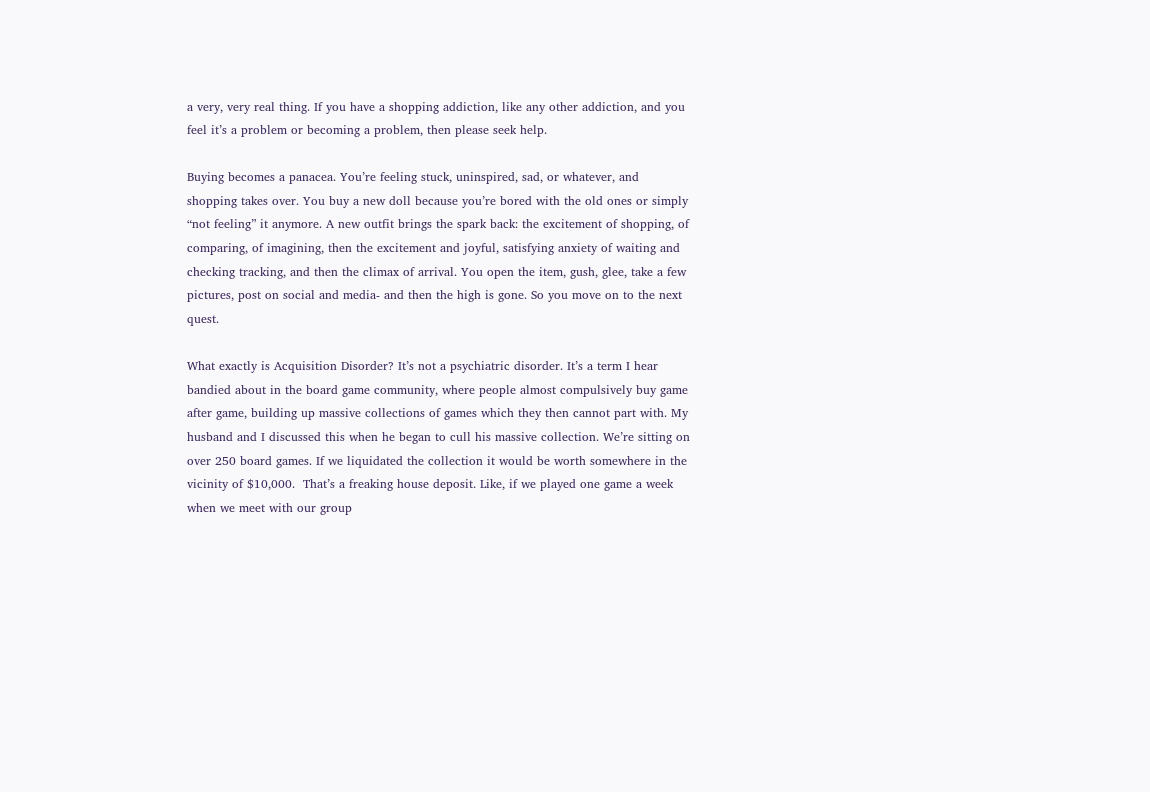a very, very real thing. If you have a shopping addiction, like any other addiction, and you feel it’s a problem or becoming a problem, then please seek help.

Buying becomes a panacea. You’re feeling stuck, uninspired, sad, or whatever, and shopping takes over. You buy a new doll because you’re bored with the old ones or simply “not feeling” it anymore. A new outfit brings the spark back: the excitement of shopping, of comparing, of imagining, then the excitement and joyful, satisfying anxiety of waiting and checking tracking, and then the climax of arrival. You open the item, gush, glee, take a few pictures, post on social and media- and then the high is gone. So you move on to the next quest.

What exactly is Acquisition Disorder? It’s not a psychiatric disorder. It’s a term I hear bandied about in the board game community, where people almost compulsively buy game after game, building up massive collections of games which they then cannot part with. My husband and I discussed this when he began to cull his massive collection. We’re sitting on over 250 board games. If we liquidated the collection it would be worth somewhere in the vicinity of $10,000.  That’s a freaking house deposit. Like, if we played one game a week when we meet with our group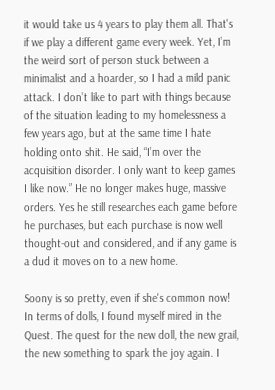it would take us 4 years to play them all. That's if we play a different game every week. Yet, I’m the weird sort of person stuck between a minimalist and a hoarder, so I had a mild panic attack. I don’t like to part with things because of the situation leading to my homelessness a few years ago, but at the same time I hate holding onto shit. He said, “I’m over the acquisition disorder. I only want to keep games I like now.” He no longer makes huge, massive orders. Yes he still researches each game before he purchases, but each purchase is now well thought-out and considered, and if any game is a dud it moves on to a new home.

Soony is so pretty, even if she's common now!
In terms of dolls, I found myself mired in the Quest. The quest for the new doll, the new grail, the new something to spark the joy again. I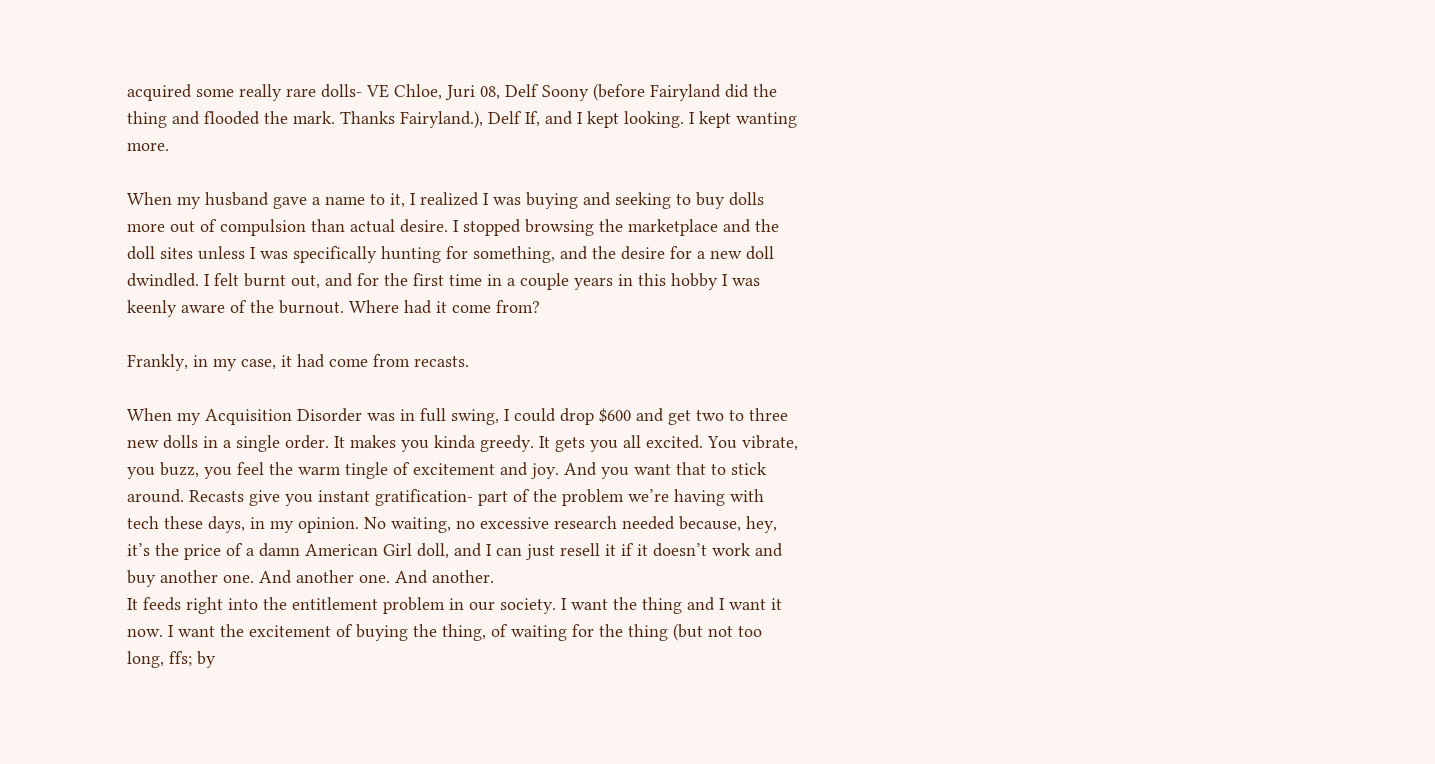acquired some really rare dolls- VE Chloe, Juri 08, Delf Soony (before Fairyland did the thing and flooded the mark. Thanks Fairyland.), Delf If, and I kept looking. I kept wanting more.

When my husband gave a name to it, I realized I was buying and seeking to buy dolls more out of compulsion than actual desire. I stopped browsing the marketplace and the doll sites unless I was specifically hunting for something, and the desire for a new doll dwindled. I felt burnt out, and for the first time in a couple years in this hobby I was keenly aware of the burnout. Where had it come from?

Frankly, in my case, it had come from recasts.

When my Acquisition Disorder was in full swing, I could drop $600 and get two to three new dolls in a single order. It makes you kinda greedy. It gets you all excited. You vibrate, you buzz, you feel the warm tingle of excitement and joy. And you want that to stick around. Recasts give you instant gratification- part of the problem we’re having with tech these days, in my opinion. No waiting, no excessive research needed because, hey, it’s the price of a damn American Girl doll, and I can just resell it if it doesn’t work and buy another one. And another one. And another.
It feeds right into the entitlement problem in our society. I want the thing and I want it now. I want the excitement of buying the thing, of waiting for the thing (but not too long, ffs; by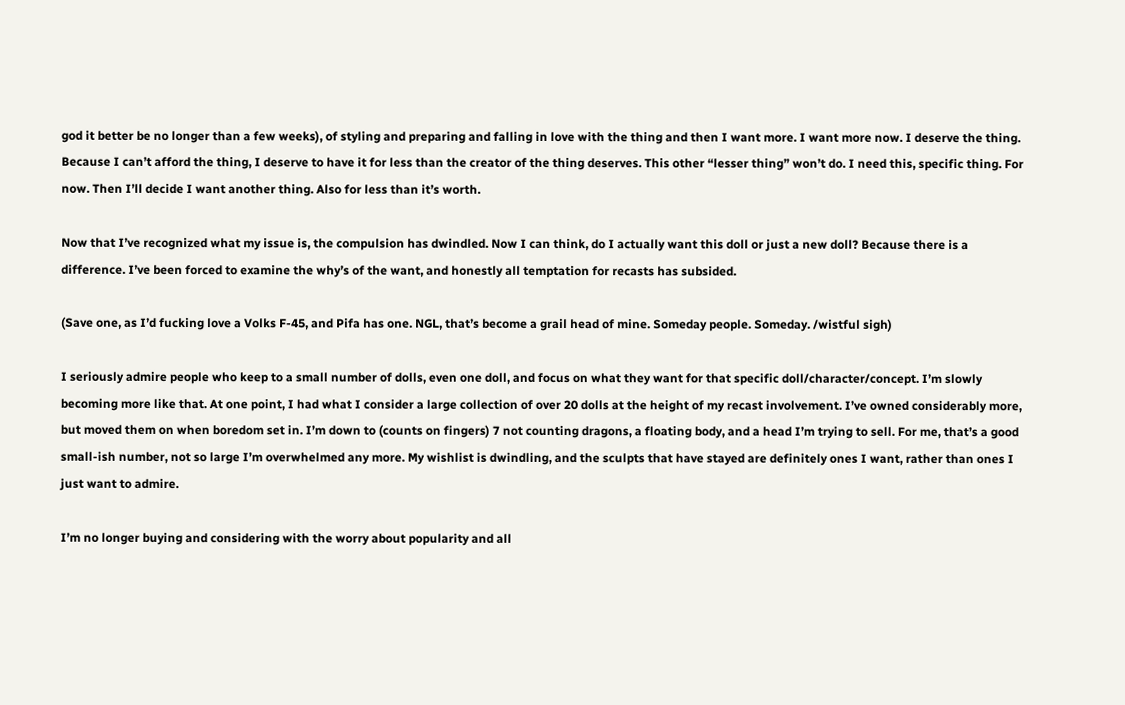god it better be no longer than a few weeks), of styling and preparing and falling in love with the thing and then I want more. I want more now. I deserve the thing. Because I can’t afford the thing, I deserve to have it for less than the creator of the thing deserves. This other “lesser thing” won’t do. I need this, specific thing. For now. Then I’ll decide I want another thing. Also for less than it’s worth.

Now that I’ve recognized what my issue is, the compulsion has dwindled. Now I can think, do I actually want this doll or just a new doll? Because there is a difference. I’ve been forced to examine the why’s of the want, and honestly all temptation for recasts has subsided.

(Save one, as I’d fucking love a Volks F-45, and Pifa has one. NGL, that’s become a grail head of mine. Someday people. Someday. /wistful sigh)

I seriously admire people who keep to a small number of dolls, even one doll, and focus on what they want for that specific doll/character/concept. I’m slowly becoming more like that. At one point, I had what I consider a large collection of over 20 dolls at the height of my recast involvement. I’ve owned considerably more, but moved them on when boredom set in. I’m down to (counts on fingers) 7 not counting dragons, a floating body, and a head I’m trying to sell. For me, that’s a good small-ish number, not so large I’m overwhelmed any more. My wishlist is dwindling, and the sculpts that have stayed are definitely ones I want, rather than ones I just want to admire.

I’m no longer buying and considering with the worry about popularity and all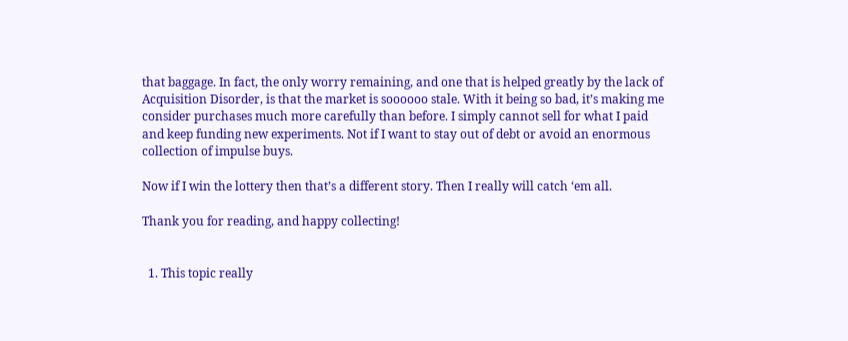that baggage. In fact, the only worry remaining, and one that is helped greatly by the lack of Acquisition Disorder, is that the market is soooooo stale. With it being so bad, it’s making me consider purchases much more carefully than before. I simply cannot sell for what I paid and keep funding new experiments. Not if I want to stay out of debt or avoid an enormous collection of impulse buys.

Now if I win the lottery then that’s a different story. Then I really will catch ‘em all.

Thank you for reading, and happy collecting!


  1. This topic really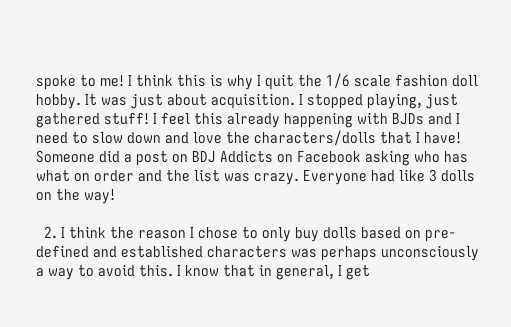spoke to me! I think this is why I quit the 1/6 scale fashion doll hobby. It was just about acquisition. I stopped playing, just gathered stuff! I feel this already happening with BJDs and I need to slow down and love the characters/dolls that I have! Someone did a post on BDJ Addicts on Facebook asking who has what on order and the list was crazy. Everyone had like 3 dolls on the way!

  2. I think the reason I chose to only buy dolls based on pre-defined and established characters was perhaps unconsciously a way to avoid this. I know that in general, I get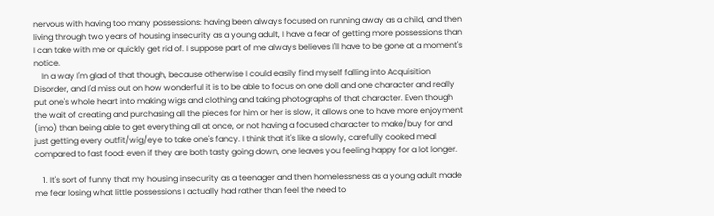nervous with having too many possessions: having been always focused on running away as a child, and then living through two years of housing insecurity as a young adult, I have a fear of getting more possessions than I can take with me or quickly get rid of. I suppose part of me always believes I'll have to be gone at a moment's notice.
    In a way I'm glad of that though, because otherwise I could easily find myself falling into Acquisition Disorder, and I'd miss out on how wonderful it is to be able to focus on one doll and one character and really put one's whole heart into making wigs and clothing and taking photographs of that character. Even though the wait of creating and purchasing all the pieces for him or her is slow, it allows one to have more enjoyment (imo) than being able to get everything all at once, or not having a focused character to make/buy for and just getting every outfit/wig/eye to take one's fancy. I think that it's like a slowly, carefully cooked meal compared to fast food: even if they are both tasty going down, one leaves you feeling happy for a lot longer.

    1. It's sort of funny that my housing insecurity as a teenager and then homelessness as a young adult made me fear losing what little possessions I actually had rather than feel the need to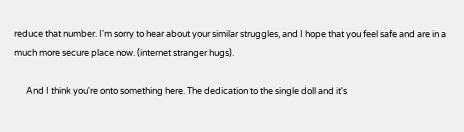reduce that number. I'm sorry to hear about your similar struggles, and I hope that you feel safe and are in a much more secure place now. (internet stranger hugs).

      And I think you're onto something here. The dedication to the single doll and it's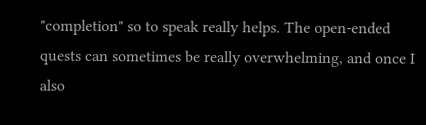"completion" so to speak really helps. The open-ended quests can sometimes be really overwhelming, and once I also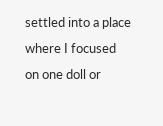settled into a place where I focused on one doll or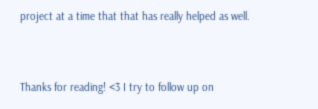project at a time that that has really helped as well.


Thanks for reading! <3 I try to follow up on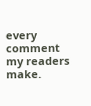every comment my readers make.